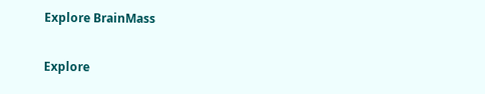Explore BrainMass

Explore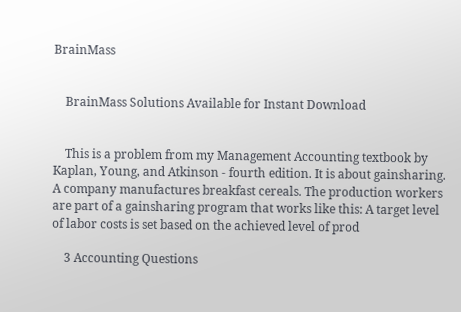BrainMass


    BrainMass Solutions Available for Instant Download


    This is a problem from my Management Accounting textbook by Kaplan, Young, and Atkinson - fourth edition. It is about gainsharing. A company manufactures breakfast cereals. The production workers are part of a gainsharing program that works like this: A target level of labor costs is set based on the achieved level of prod

    3 Accounting Questions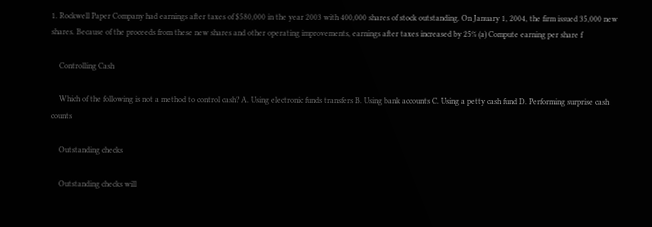1. Rockwell Paper Company had earnings after taxes of $580,000 in the year 2003 with 400,000 shares of stock outstanding. On January 1, 2004, the firm issued 35,000 new shares. Because of the proceeds from these new shares and other operating improvements, earnings after taxes increased by 25% (a) Compute earning per share f

    Controlling Cash

    Which of the following is not a method to control cash? A. Using electronic funds transfers B. Using bank accounts C. Using a petty cash fund D. Performing surprise cash counts

    Outstanding checks

    Outstanding checks will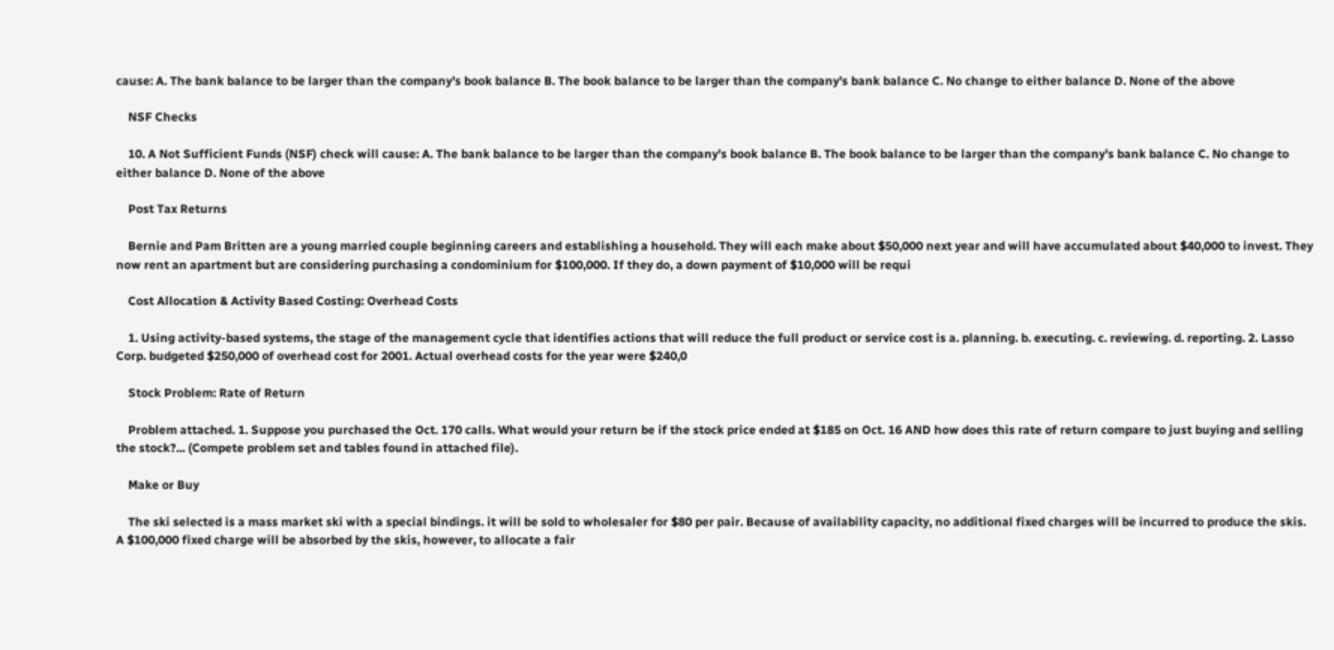cause: A. The bank balance to be larger than the company's book balance B. The book balance to be larger than the company's bank balance C. No change to either balance D. None of the above

    NSF Checks

    10. A Not Sufficient Funds (NSF) check will cause: A. The bank balance to be larger than the company's book balance B. The book balance to be larger than the company's bank balance C. No change to either balance D. None of the above

    Post Tax Returns

    Bernie and Pam Britten are a young married couple beginning careers and establishing a household. They will each make about $50,000 next year and will have accumulated about $40,000 to invest. They now rent an apartment but are considering purchasing a condominium for $100,000. If they do, a down payment of $10,000 will be requi

    Cost Allocation & Activity Based Costing: Overhead Costs

    1. Using activity-based systems, the stage of the management cycle that identifies actions that will reduce the full product or service cost is a. planning. b. executing. c. reviewing. d. reporting. 2. Lasso Corp. budgeted $250,000 of overhead cost for 2001. Actual overhead costs for the year were $240,0

    Stock Problem: Rate of Return

    Problem attached. 1. Suppose you purchased the Oct. 170 calls. What would your return be if the stock price ended at $185 on Oct. 16 AND how does this rate of return compare to just buying and selling the stock?... (Compete problem set and tables found in attached file).

    Make or Buy

    The ski selected is a mass market ski with a special bindings. it will be sold to wholesaler for $80 per pair. Because of availability capacity, no additional fixed charges will be incurred to produce the skis. A $100,000 fixed charge will be absorbed by the skis, however, to allocate a fair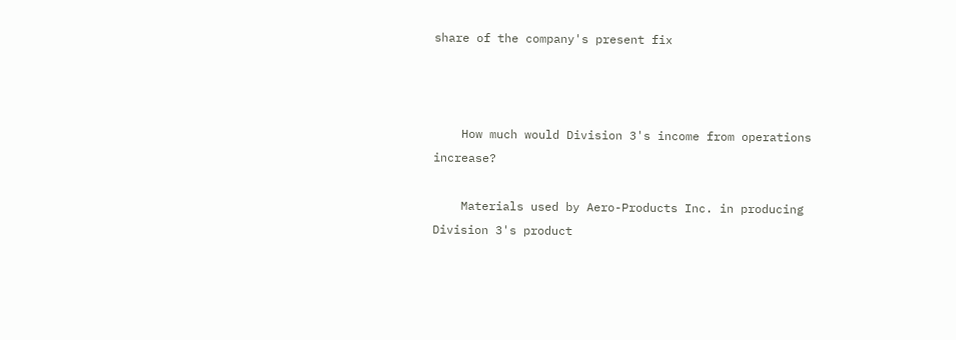share of the company's present fix



    How much would Division 3's income from operations increase?

    Materials used by Aero-Products Inc. in producing Division 3's product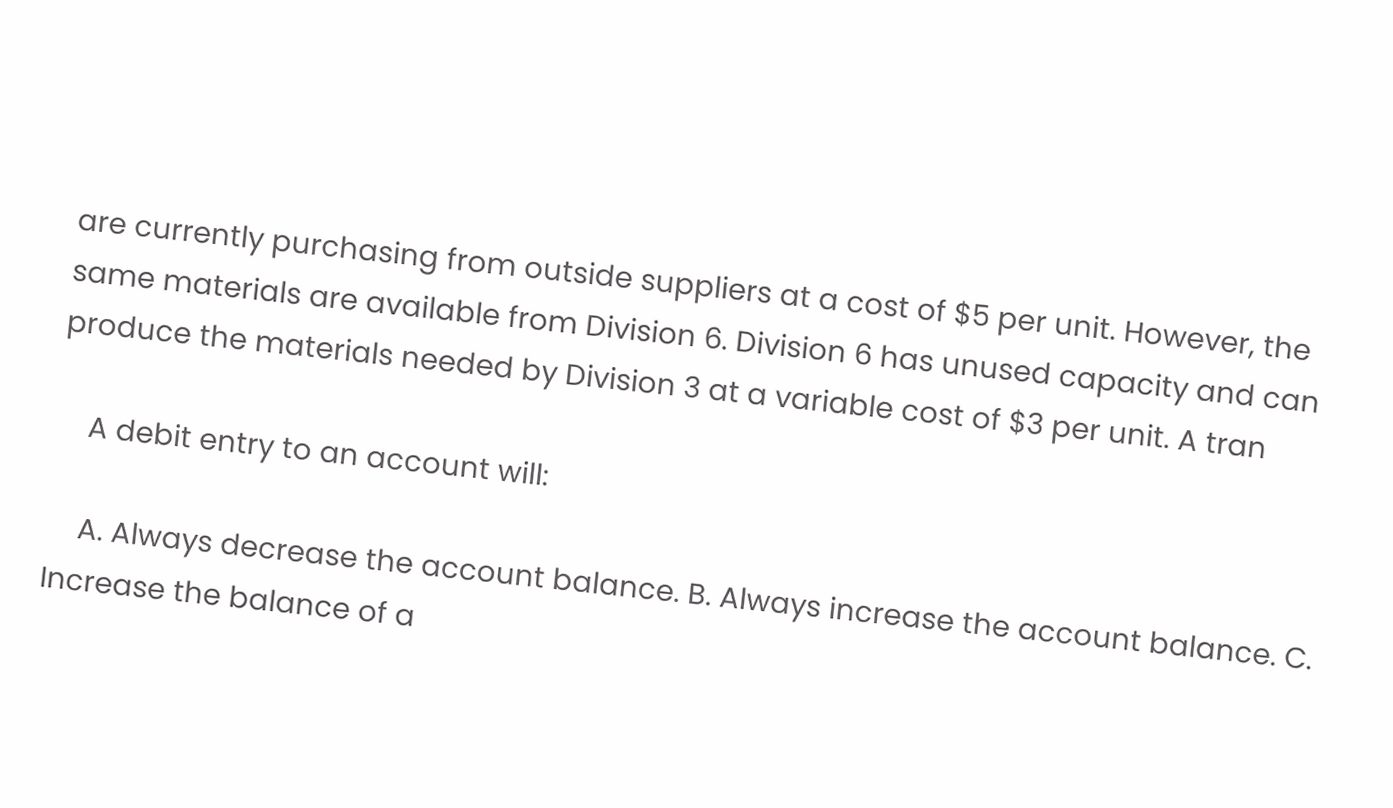are currently purchasing from outside suppliers at a cost of $5 per unit. However, the same materials are available from Division 6. Division 6 has unused capacity and can produce the materials needed by Division 3 at a variable cost of $3 per unit. A tran

    A debit entry to an account will:

    A. Always decrease the account balance. B. Always increase the account balance. C. Increase the balance of a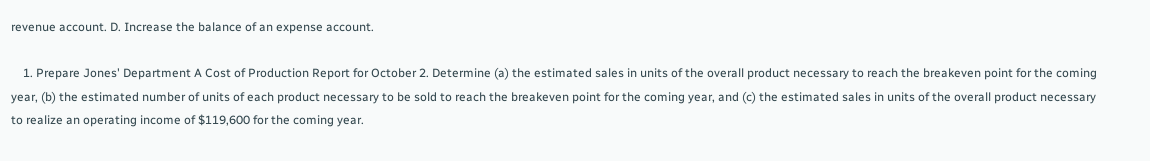revenue account. D. Increase the balance of an expense account.

    1. Prepare Jones' Department A Cost of Production Report for October 2. Determine (a) the estimated sales in units of the overall product necessary to reach the breakeven point for the coming year, (b) the estimated number of units of each product necessary to be sold to reach the breakeven point for the coming year, and (c) the estimated sales in units of the overall product necessary to realize an operating income of $119,600 for the coming year.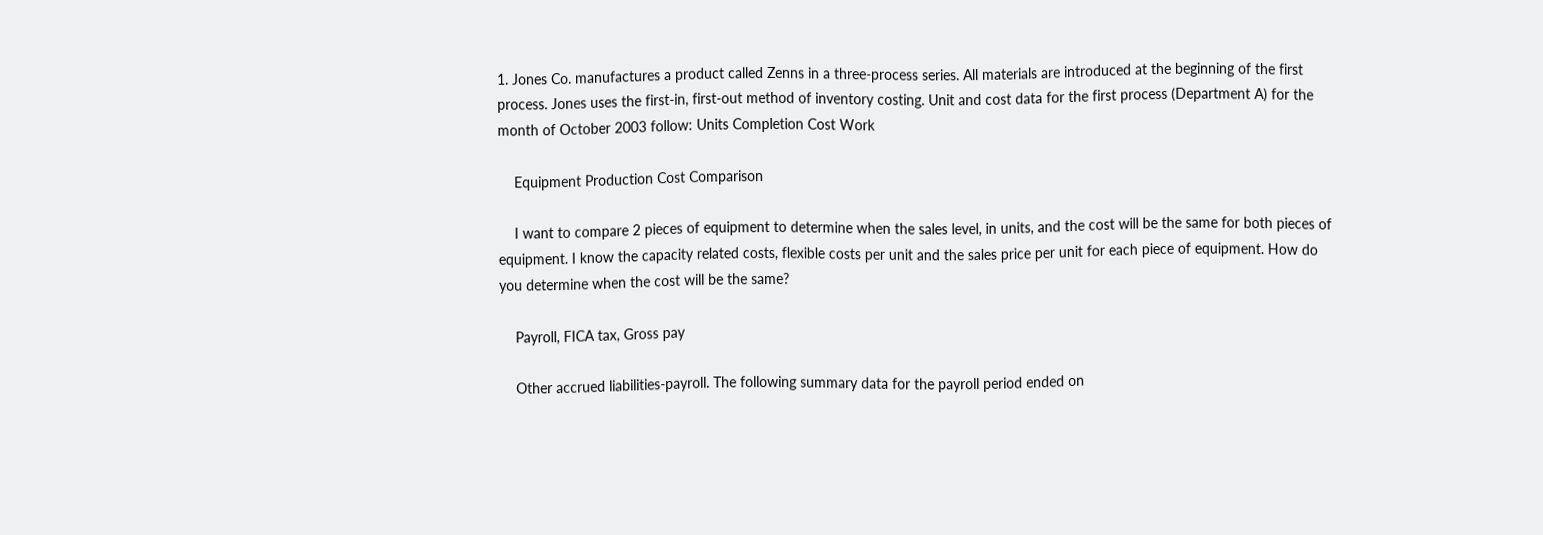1. Jones Co. manufactures a product called Zenns in a three-process series. All materials are introduced at the beginning of the first process. Jones uses the first-in, first-out method of inventory costing. Unit and cost data for the first process (Department A) for the month of October 2003 follow: Units Completion Cost Work

    Equipment Production Cost Comparison

    I want to compare 2 pieces of equipment to determine when the sales level, in units, and the cost will be the same for both pieces of equipment. I know the capacity related costs, flexible costs per unit and the sales price per unit for each piece of equipment. How do you determine when the cost will be the same?

    Payroll, FICA tax, Gross pay

    Other accrued liabilities-payroll. The following summary data for the payroll period ended on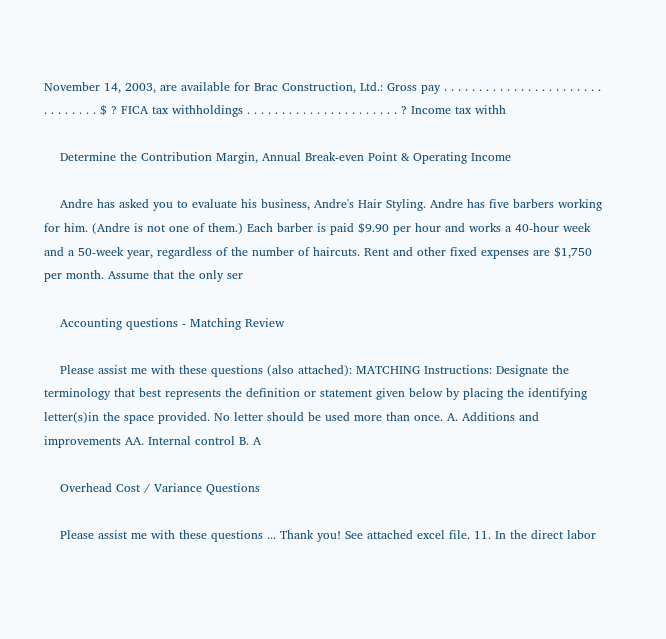November 14, 2003, are available for Brac Construction, Ltd.: Gross pay . . . . . . . . . . . . . . . . . . . . . . . . . . . . . . . $ ? FICA tax withholdings . . . . . . . . . . . . . . . . . . . . . . ? Income tax withh

    Determine the Contribution Margin, Annual Break-even Point & Operating Income

    Andre has asked you to evaluate his business, Andre's Hair Styling. Andre has five barbers working for him. (Andre is not one of them.) Each barber is paid $9.90 per hour and works a 40-hour week and a 50-week year, regardless of the number of haircuts. Rent and other fixed expenses are $1,750 per month. Assume that the only ser

    Accounting questions - Matching Review

    Please assist me with these questions (also attached): MATCHING Instructions: Designate the terminology that best represents the definition or statement given below by placing the identifying letter(s)in the space provided. No letter should be used more than once. A. Additions and improvements AA. Internal control B. A

    Overhead Cost / Variance Questions

    Please assist me with these questions ... Thank you! See attached excel file. 11. In the direct labor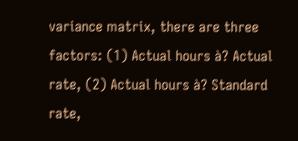variance matrix, there are three factors: (1) Actual hours à? Actual rate, (2) Actual hours à? Standard rate,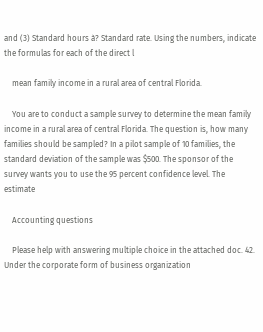and (3) Standard hours à? Standard rate. Using the numbers, indicate the formulas for each of the direct l

    mean family income in a rural area of central Florida.

    You are to conduct a sample survey to determine the mean family income in a rural area of central Florida. The question is, how many families should be sampled? In a pilot sample of 10 families, the standard deviation of the sample was $500. The sponsor of the survey wants you to use the 95 percent confidence level. The estimate

    Accounting questions

    Please help with answering multiple choice in the attached doc. 42. Under the corporate form of business organization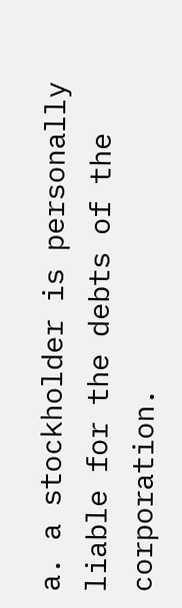a. a stockholder is personally liable for the debts of the corporation.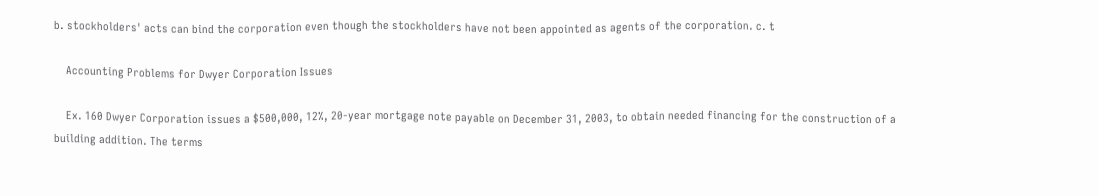b. stockholders' acts can bind the corporation even though the stockholders have not been appointed as agents of the corporation. c. t

    Accounting Problems for Dwyer Corporation Issues

    Ex. 160 Dwyer Corporation issues a $500,000, 12%, 20-year mortgage note payable on December 31, 2003, to obtain needed financing for the construction of a building addition. The terms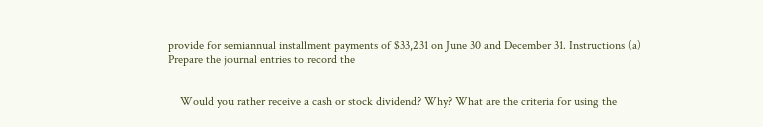provide for semiannual installment payments of $33,231 on June 30 and December 31. Instructions (a) Prepare the journal entries to record the


    Would you rather receive a cash or stock dividend? Why? What are the criteria for using the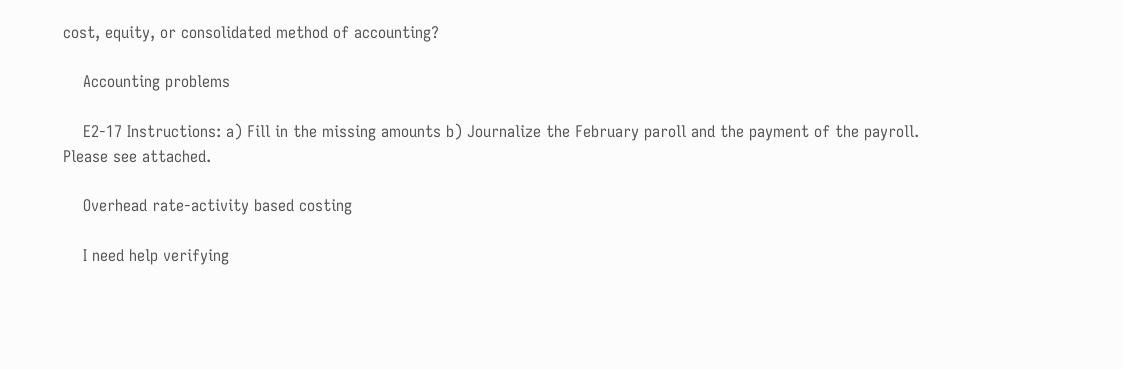cost, equity, or consolidated method of accounting?

    Accounting problems

    E2-17 Instructions: a) Fill in the missing amounts b) Journalize the February paroll and the payment of the payroll. Please see attached.

    Overhead rate-activity based costing

    I need help verifying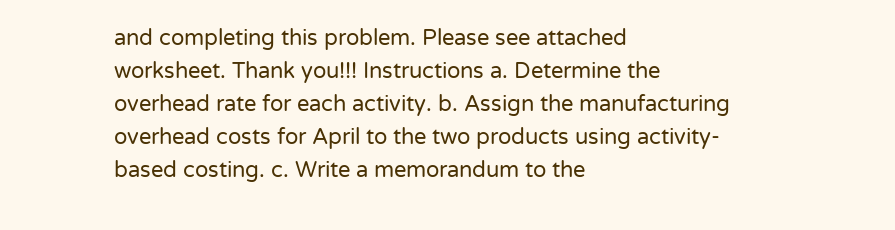and completing this problem. Please see attached worksheet. Thank you!!! Instructions a. Determine the overhead rate for each activity. b. Assign the manufacturing overhead costs for April to the two products using activity-based costing. c. Write a memorandum to the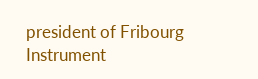president of Fribourg Instrument